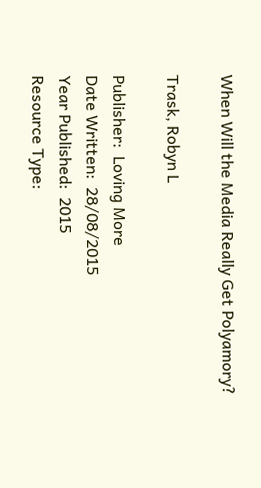When Will the Media Really Get Polyamory?

Trask, Robyn L

Publisher:  Loving More
Date Written:  28/08/2015
Year Published:  2015
Resource Type: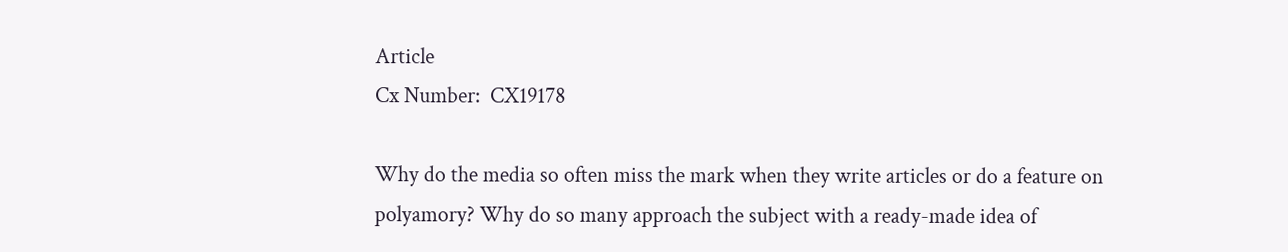Article
Cx Number:  CX19178

Why do the media so often miss the mark when they write articles or do a feature on polyamory? Why do so many approach the subject with a ready-made idea of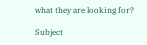what they are looking for?

Subject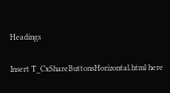Headings

Insert T_CxShareButtonsHorizontal.html here